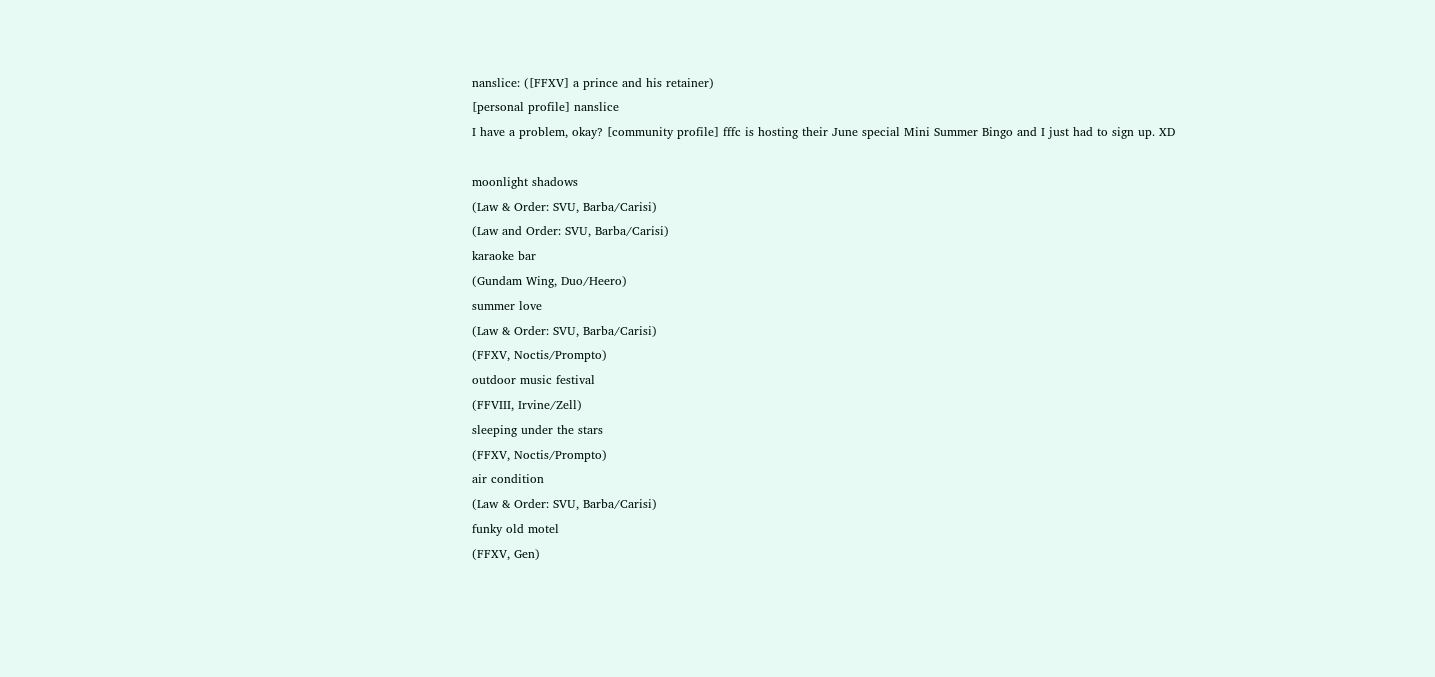nanslice: ([FFXV] a prince and his retainer)
[personal profile] nanslice
I have a problem, okay? [community profile] fffc is hosting their June special Mini Summer Bingo and I just had to sign up. XD

moonlight shadows
(Law & Order: SVU, Barba/Carisi)
(Law and Order: SVU, Barba/Carisi)
karaoke bar
(Gundam Wing, Duo/Heero)
summer love
(Law & Order: SVU, Barba/Carisi)
(FFXV, Noctis/Prompto)
outdoor music festival
(FFVIII, Irvine/Zell)
sleeping under the stars
(FFXV, Noctis/Prompto)
air condition
(Law & Order: SVU, Barba/Carisi)
funky old motel
(FFXV, Gen)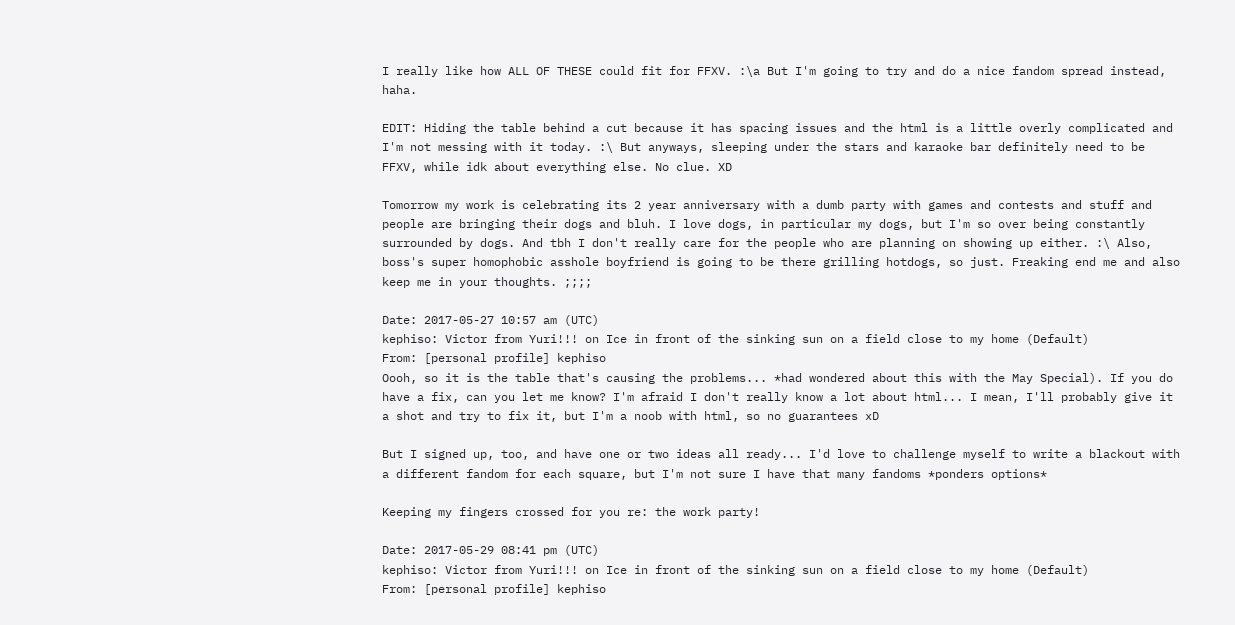I really like how ALL OF THESE could fit for FFXV. :\a But I'm going to try and do a nice fandom spread instead, haha.

EDIT: Hiding the table behind a cut because it has spacing issues and the html is a little overly complicated and I'm not messing with it today. :\ But anyways, sleeping under the stars and karaoke bar definitely need to be FFXV, while idk about everything else. No clue. XD

Tomorrow my work is celebrating its 2 year anniversary with a dumb party with games and contests and stuff and people are bringing their dogs and bluh. I love dogs, in particular my dogs, but I'm so over being constantly surrounded by dogs. And tbh I don't really care for the people who are planning on showing up either. :\ Also, boss's super homophobic asshole boyfriend is going to be there grilling hotdogs, so just. Freaking end me and also keep me in your thoughts. ;;;;

Date: 2017-05-27 10:57 am (UTC)
kephiso: Victor from Yuri!!! on Ice in front of the sinking sun on a field close to my home (Default)
From: [personal profile] kephiso
Oooh, so it is the table that's causing the problems... *had wondered about this with the May Special). If you do have a fix, can you let me know? I'm afraid I don't really know a lot about html... I mean, I'll probably give it a shot and try to fix it, but I'm a noob with html, so no guarantees xD

But I signed up, too, and have one or two ideas all ready... I'd love to challenge myself to write a blackout with a different fandom for each square, but I'm not sure I have that many fandoms *ponders options*

Keeping my fingers crossed for you re: the work party!

Date: 2017-05-29 08:41 pm (UTC)
kephiso: Victor from Yuri!!! on Ice in front of the sinking sun on a field close to my home (Default)
From: [personal profile] kephiso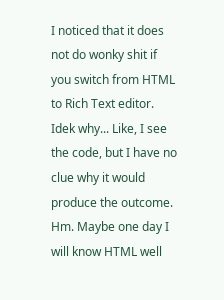I noticed that it does not do wonky shit if you switch from HTML to Rich Text editor. Idek why... Like, I see the code, but I have no clue why it would produce the outcome. Hm. Maybe one day I will know HTML well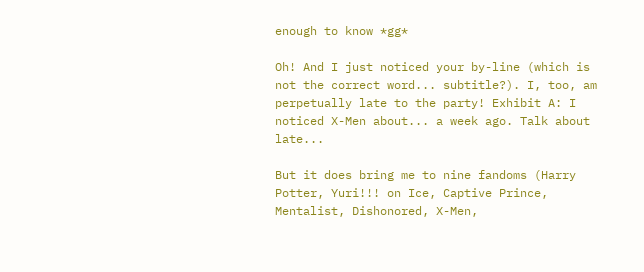enough to know *gg*

Oh! And I just noticed your by-line (which is not the correct word... subtitle?). I, too, am perpetually late to the party! Exhibit A: I noticed X-Men about... a week ago. Talk about late...

But it does bring me to nine fandoms (Harry Potter, Yuri!!! on Ice, Captive Prince, Mentalist, Dishonored, X-Men,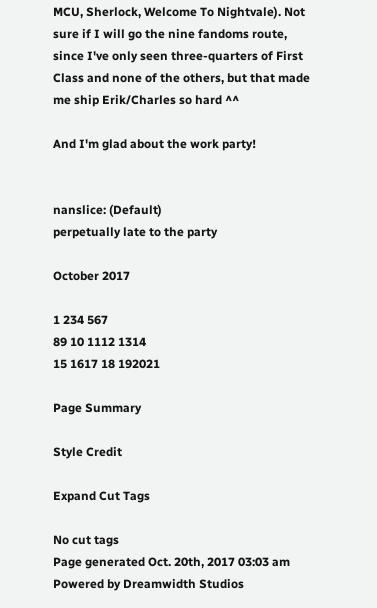MCU, Sherlock, Welcome To Nightvale). Not sure if I will go the nine fandoms route, since I've only seen three-quarters of First Class and none of the others, but that made me ship Erik/Charles so hard ^^

And I'm glad about the work party!


nanslice: (Default)
perpetually late to the party

October 2017

1 234 567
89 10 1112 1314
15 1617 18 192021

Page Summary

Style Credit

Expand Cut Tags

No cut tags
Page generated Oct. 20th, 2017 03:03 am
Powered by Dreamwidth Studios